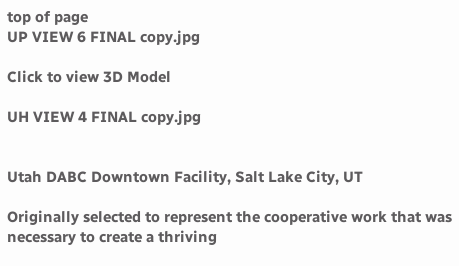top of page
UP VIEW 6 FINAL copy.jpg

Click to view 3D Model

UH VIEW 4 FINAL copy.jpg


Utah DABC Downtown Facility, Salt Lake City, UT

Originally selected to represent the cooperative work that was necessary to create a thriving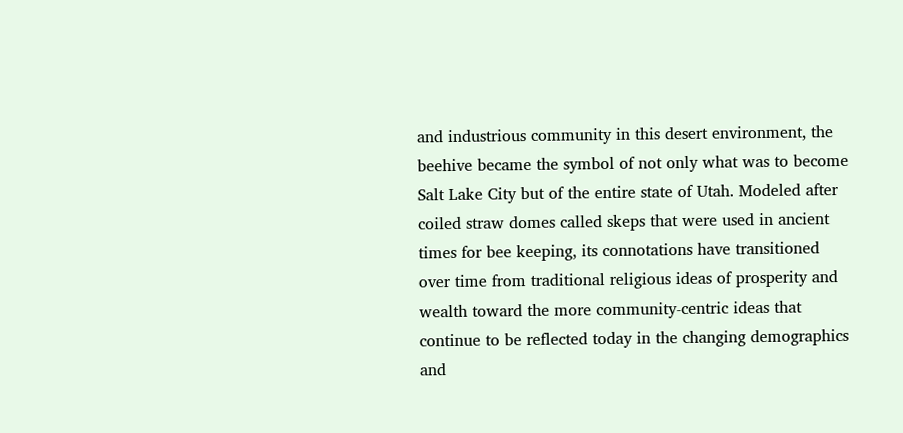and industrious community in this desert environment, the beehive became the symbol of not only what was to become Salt Lake City but of the entire state of Utah. Modeled after coiled straw domes called skeps that were used in ancient times for bee keeping, its connotations have transitioned over time from traditional religious ideas of prosperity and wealth toward the more community-centric ideas that continue to be reflected today in the changing demographics and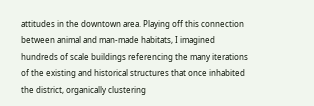attitudes in the downtown area. Playing off this connection between animal and man-made habitats, I imagined hundreds of scale buildings referencing the many iterations of the existing and historical structures that once inhabited the district, organically clustering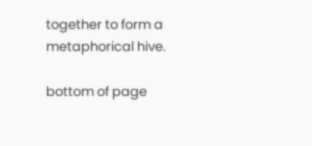together to form a metaphorical hive.

bottom of page